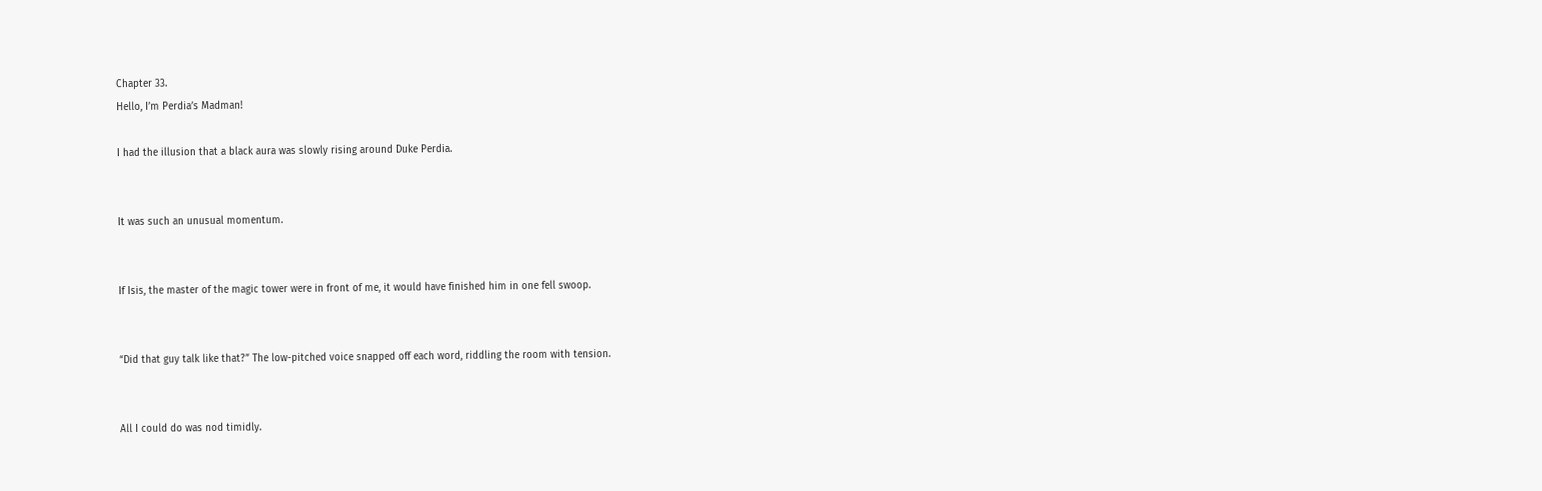Chapter 33.
Hello, I’m Perdia’s Madman!

I had the illusion that a black aura was slowly rising around Duke Perdia.


It was such an unusual momentum.


If Isis, the master of the magic tower were in front of me, it would have finished him in one fell swoop.


“Did that guy talk like that?” The low-pitched voice snapped off each word, riddling the room with tension.


All I could do was nod timidly.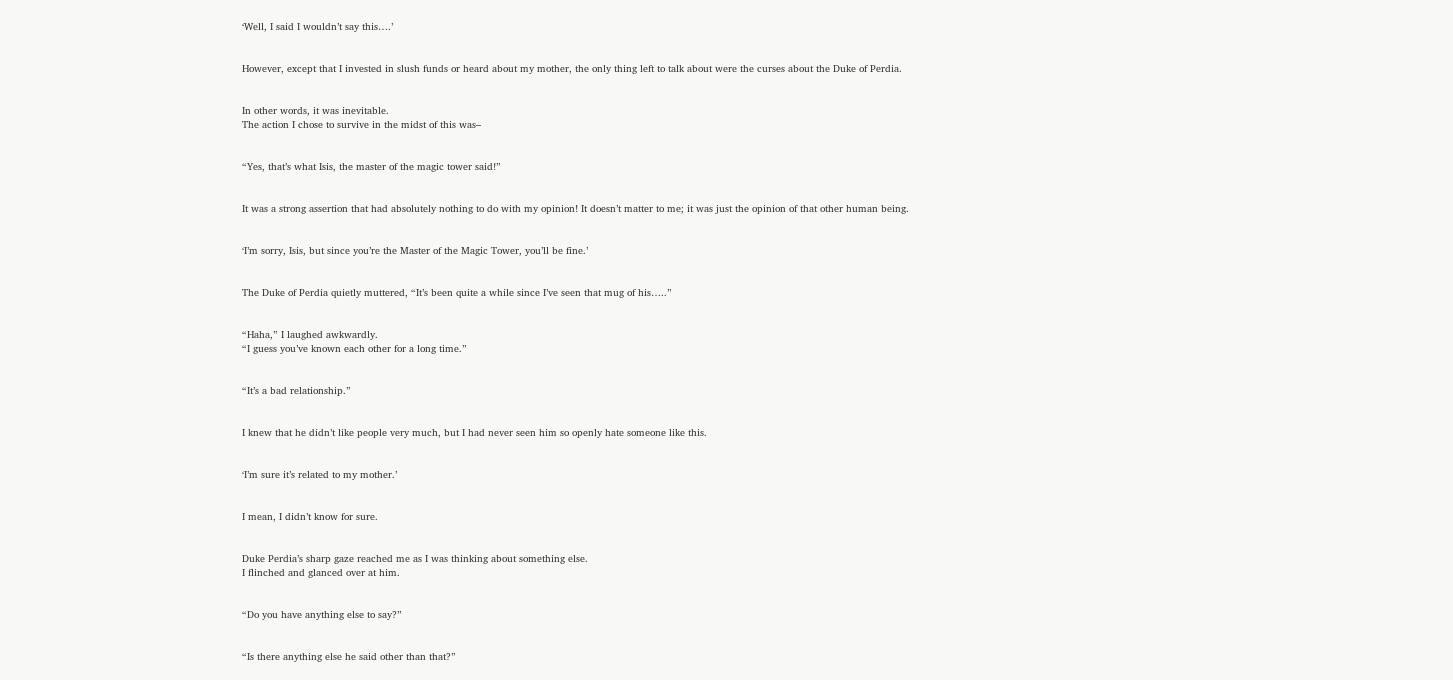‘Well, I said I wouldn’t say this….’


However, except that I invested in slush funds or heard about my mother, the only thing left to talk about were the curses about the Duke of Perdia.


In other words, it was inevitable.
The action I chose to survive in the midst of this was–


“Yes, that’s what Isis, the master of the magic tower said!”


It was a strong assertion that had absolutely nothing to do with my opinion! It doesn’t matter to me; it was just the opinion of that other human being.


‘I’m sorry, Isis, but since you’re the Master of the Magic Tower, you’ll be fine.’


The Duke of Perdia quietly muttered, “It’s been quite a while since I’ve seen that mug of his…..”


“Haha,” I laughed awkwardly.
“I guess you’ve known each other for a long time.”


“It’s a bad relationship.”


I knew that he didn’t like people very much, but I had never seen him so openly hate someone like this.


‘I’m sure it’s related to my mother.’


I mean, I didn’t know for sure.


Duke Perdia’s sharp gaze reached me as I was thinking about something else.
I flinched and glanced over at him.


“Do you have anything else to say?”


“Is there anything else he said other than that?”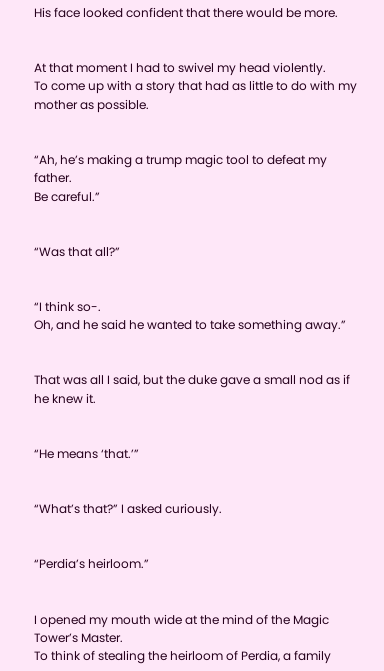His face looked confident that there would be more.


At that moment I had to swivel my head violently.
To come up with a story that had as little to do with my mother as possible.


“Ah, he’s making a trump magic tool to defeat my father.
Be careful.”


“Was that all?”


“I think so-.
Oh, and he said he wanted to take something away.”


That was all I said, but the duke gave a small nod as if he knew it.


“He means ‘that.’”


“What’s that?” I asked curiously.


“Perdia’s heirloom.”


I opened my mouth wide at the mind of the Magic Tower’s Master.
To think of stealing the heirloom of Perdia, a family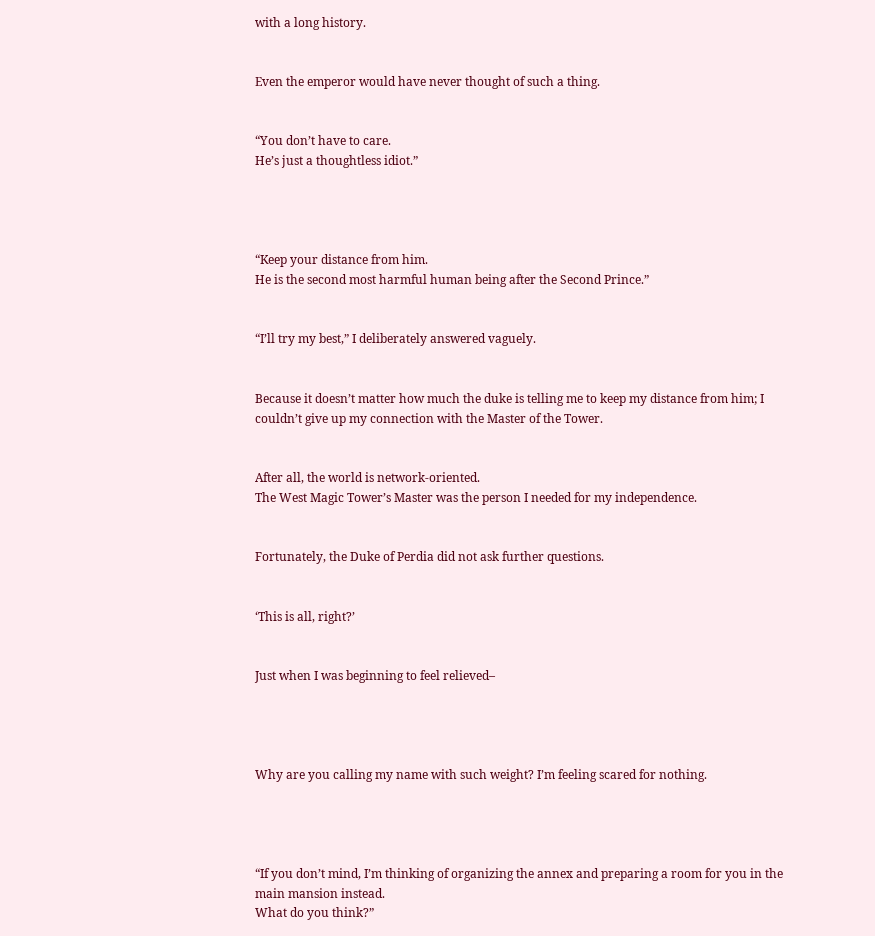with a long history.


Even the emperor would have never thought of such a thing.


“You don’t have to care.
He’s just a thoughtless idiot.”




“Keep your distance from him.
He is the second most harmful human being after the Second Prince.”


“I’ll try my best,” I deliberately answered vaguely.


Because it doesn’t matter how much the duke is telling me to keep my distance from him; I couldn’t give up my connection with the Master of the Tower.


After all, the world is network-oriented.
The West Magic Tower’s Master was the person I needed for my independence.


Fortunately, the Duke of Perdia did not ask further questions.


‘This is all, right?’


Just when I was beginning to feel relieved–




Why are you calling my name with such weight? I’m feeling scared for nothing.




“If you don’t mind, I’m thinking of organizing the annex and preparing a room for you in the main mansion instead.
What do you think?”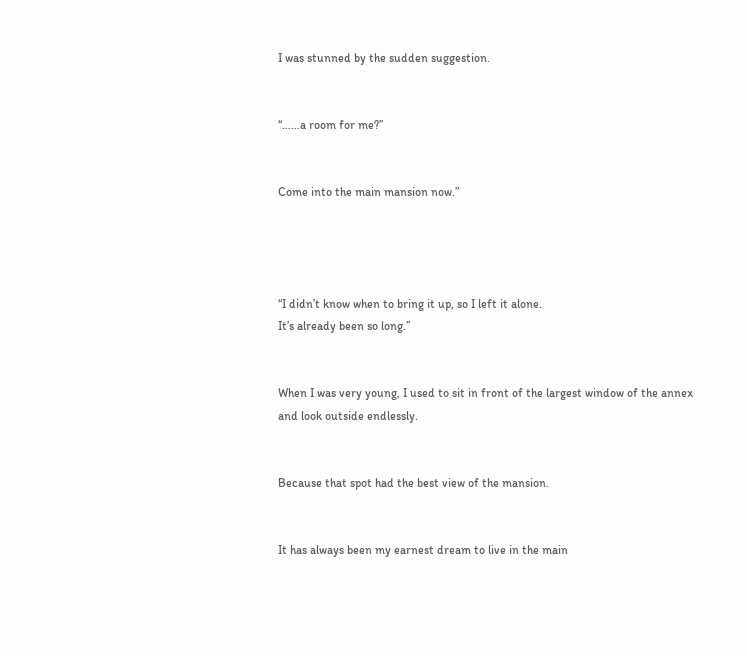I was stunned by the sudden suggestion.


“……a room for me?”


Come into the main mansion now.”




“I didn’t know when to bring it up, so I left it alone.
It’s already been so long.”


When I was very young, I used to sit in front of the largest window of the annex and look outside endlessly.


Because that spot had the best view of the mansion.


It has always been my earnest dream to live in the main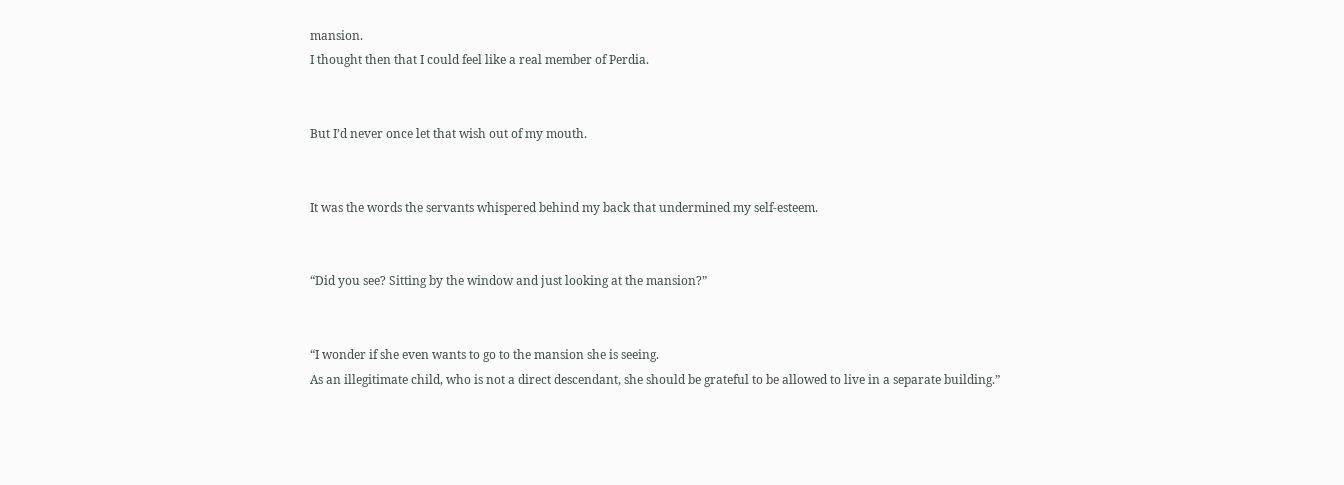mansion.
I thought then that I could feel like a real member of Perdia.


But I’d never once let that wish out of my mouth.


It was the words the servants whispered behind my back that undermined my self-esteem.


“Did you see? Sitting by the window and just looking at the mansion?”


“I wonder if she even wants to go to the mansion she is seeing.
As an illegitimate child, who is not a direct descendant, she should be grateful to be allowed to live in a separate building.”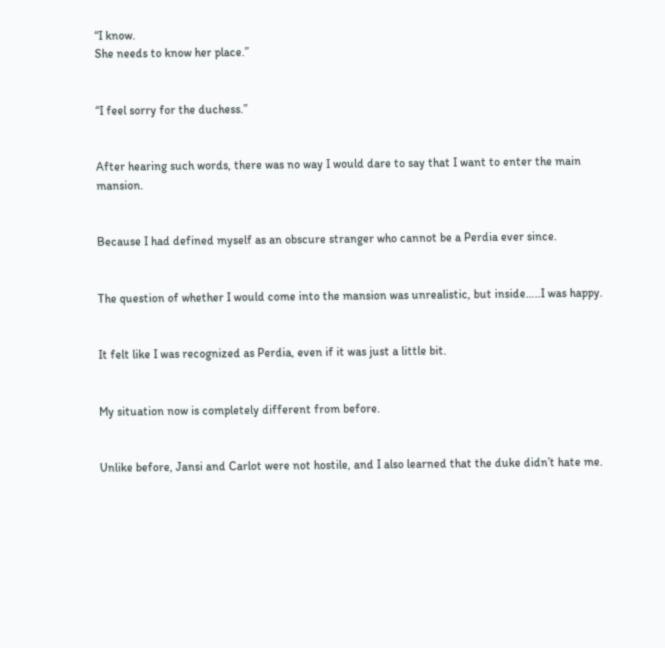“I know.
She needs to know her place.”


“I feel sorry for the duchess.”


After hearing such words, there was no way I would dare to say that I want to enter the main mansion.


Because I had defined myself as an obscure stranger who cannot be a Perdia ever since.


The question of whether I would come into the mansion was unrealistic, but inside…..I was happy.


It felt like I was recognized as Perdia, even if it was just a little bit.


My situation now is completely different from before.


Unlike before, Jansi and Carlot were not hostile, and I also learned that the duke didn’t hate me.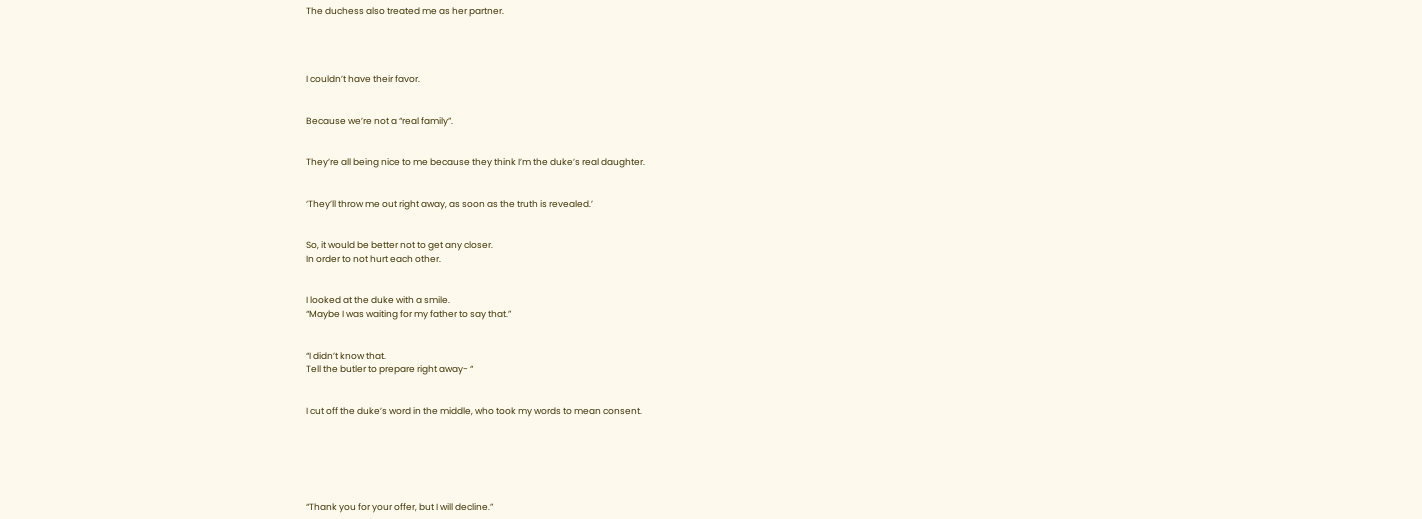The duchess also treated me as her partner.




I couldn’t have their favor.


Because we’re not a “real family”.


They’re all being nice to me because they think I’m the duke’s real daughter.


‘They’ll throw me out right away, as soon as the truth is revealed.’


So, it would be better not to get any closer.
In order to not hurt each other.


I looked at the duke with a smile.
“Maybe I was waiting for my father to say that.”


“I didn’t know that.
Tell the butler to prepare right away- “


I cut off the duke’s word in the middle, who took my words to mean consent.






“Thank you for your offer, but I will decline.”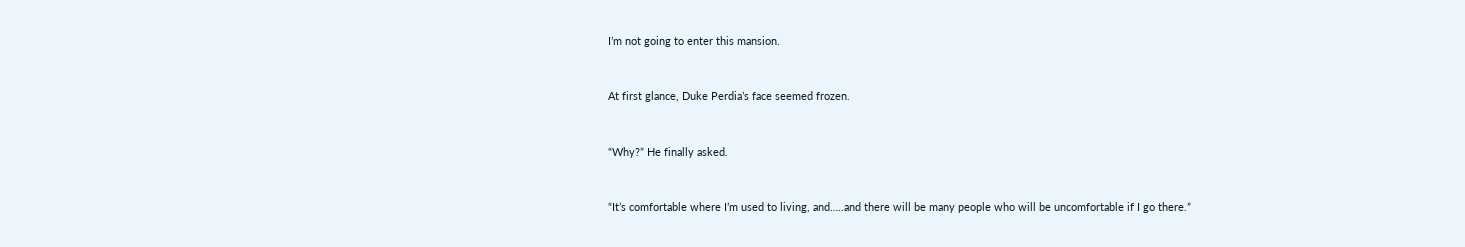I’m not going to enter this mansion.


At first glance, Duke Perdia’s face seemed frozen.


“Why?” He finally asked.


“It’s comfortable where I’m used to living, and…..and there will be many people who will be uncomfortable if I go there.”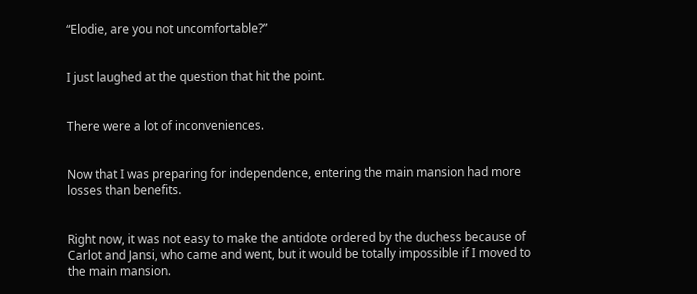“Elodie, are you not uncomfortable?”


I just laughed at the question that hit the point.


There were a lot of inconveniences.


Now that I was preparing for independence, entering the main mansion had more losses than benefits.


Right now, it was not easy to make the antidote ordered by the duchess because of Carlot and Jansi, who came and went, but it would be totally impossible if I moved to the main mansion.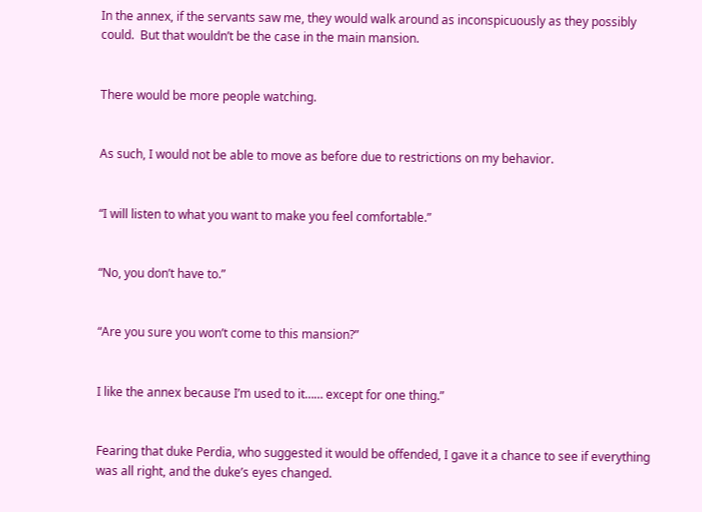In the annex, if the servants saw me, they would walk around as inconspicuously as they possibly could.  But that wouldn’t be the case in the main mansion.


There would be more people watching.


As such, I would not be able to move as before due to restrictions on my behavior.


“I will listen to what you want to make you feel comfortable.”


“No, you don’t have to.”


“Are you sure you won’t come to this mansion?”


I like the annex because I’m used to it…… except for one thing.”


Fearing that duke Perdia, who suggested it would be offended, I gave it a chance to see if everything was all right, and the duke’s eyes changed.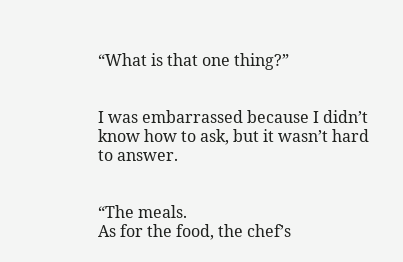“What is that one thing?”


I was embarrassed because I didn’t know how to ask, but it wasn’t hard to answer.


“The meals.
As for the food, the chef’s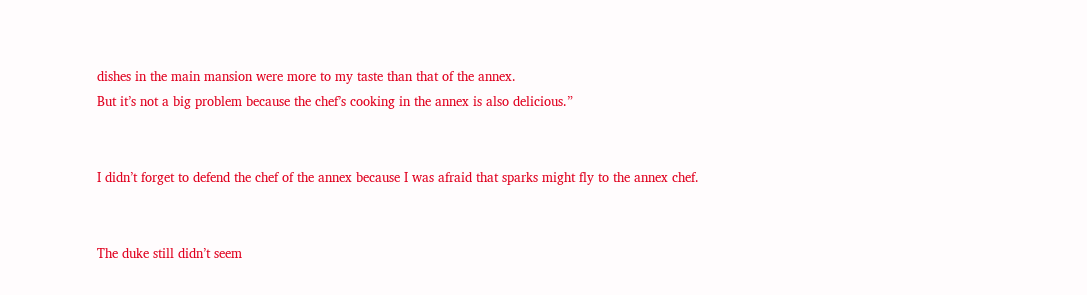dishes in the main mansion were more to my taste than that of the annex.
But it’s not a big problem because the chef’s cooking in the annex is also delicious.”


I didn’t forget to defend the chef of the annex because I was afraid that sparks might fly to the annex chef.


The duke still didn’t seem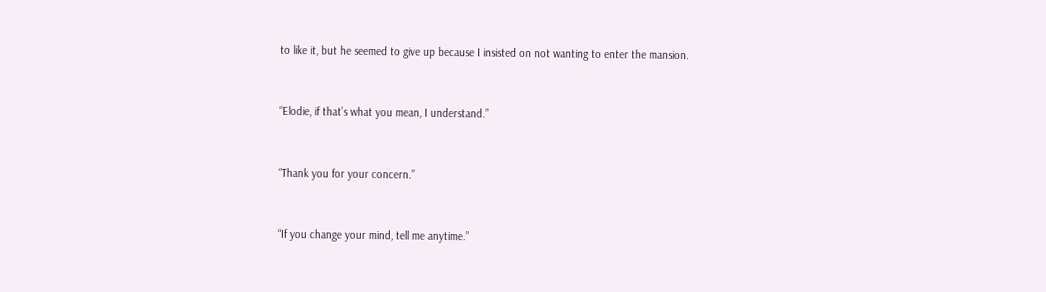to like it, but he seemed to give up because I insisted on not wanting to enter the mansion.


“Elodie, if that’s what you mean, I understand.”


“Thank you for your concern.”


“If you change your mind, tell me anytime.”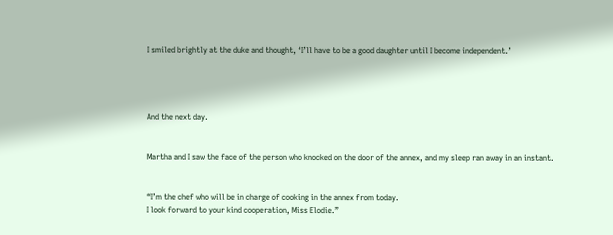I smiled brightly at the duke and thought, ‘I’ll have to be a good daughter until I become independent.’




And the next day.


Martha and I saw the face of the person who knocked on the door of the annex, and my sleep ran away in an instant.


“I’m the chef who will be in charge of cooking in the annex from today.
I look forward to your kind cooperation, Miss Elodie.”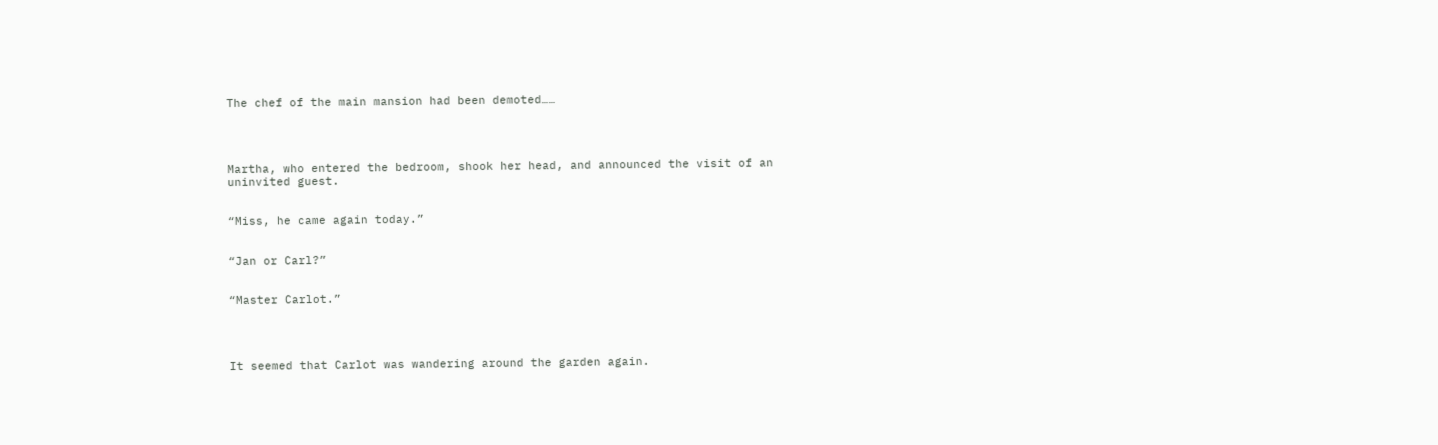The chef of the main mansion had been demoted……




Martha, who entered the bedroom, shook her head, and announced the visit of an uninvited guest.


“Miss, he came again today.”


“Jan or Carl?”


“Master Carlot.”




It seemed that Carlot was wandering around the garden again.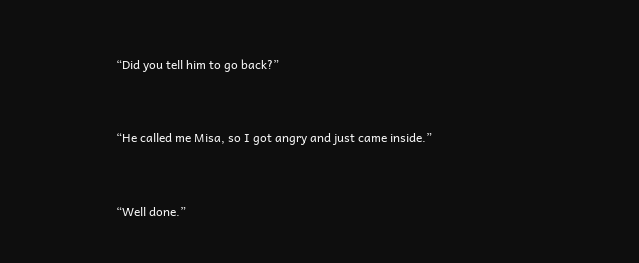“Did you tell him to go back?”


“He called me Misa, so I got angry and just came inside.”


“Well done.”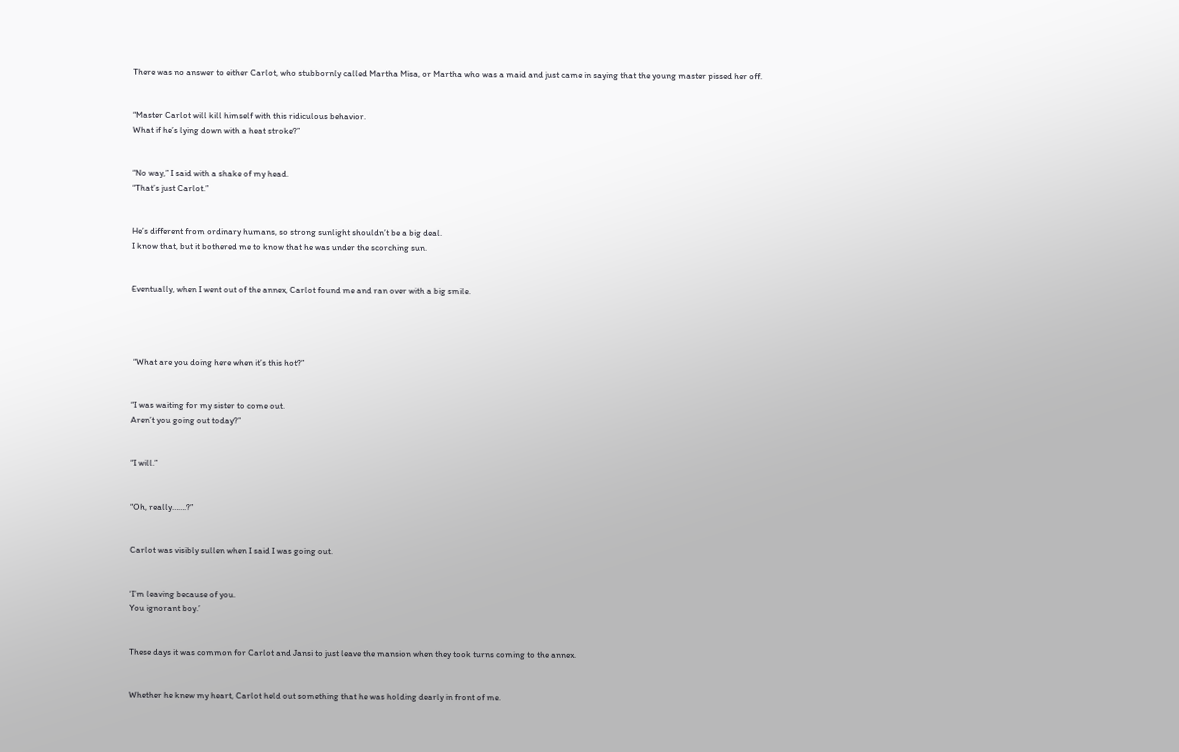There was no answer to either Carlot, who stubbornly called Martha Misa, or Martha who was a maid and just came in saying that the young master pissed her off.


“Master Carlot will kill himself with this ridiculous behavior.
What if he’s lying down with a heat stroke?”


“No way,” I said with a shake of my head.
“That’s just Carlot.”


He’s different from ordinary humans, so strong sunlight shouldn’t be a big deal.
I know that, but it bothered me to know that he was under the scorching sun.


Eventually, when I went out of the annex, Carlot found me and ran over with a big smile.




 “What are you doing here when it’s this hot?”


“I was waiting for my sister to come out.
Aren’t you going out today?”


“I will.”


“Oh, really…….?”


Carlot was visibly sullen when I said I was going out.


‘I’m leaving because of you.
You ignorant boy.’


These days it was common for Carlot and Jansi to just leave the mansion when they took turns coming to the annex.


Whether he knew my heart, Carlot held out something that he was holding dearly in front of me.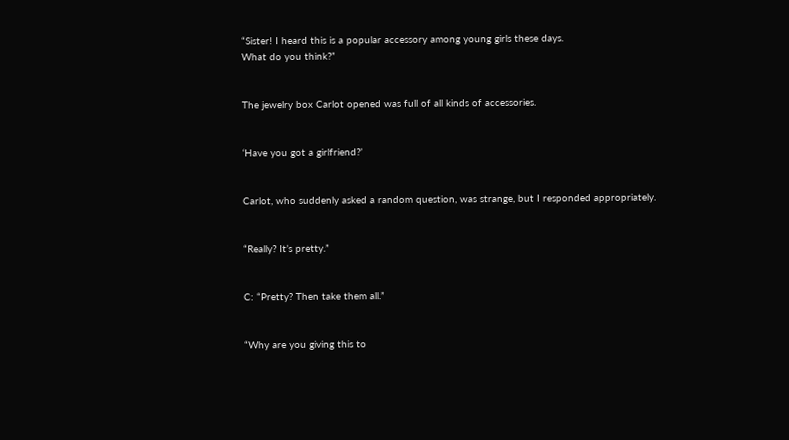“Sister! I heard this is a popular accessory among young girls these days.
What do you think?”


The jewelry box Carlot opened was full of all kinds of accessories.


‘Have you got a girlfriend?’


Carlot, who suddenly asked a random question, was strange, but I responded appropriately.


“Really? It’s pretty.”


C: “Pretty? Then take them all.”


“Why are you giving this to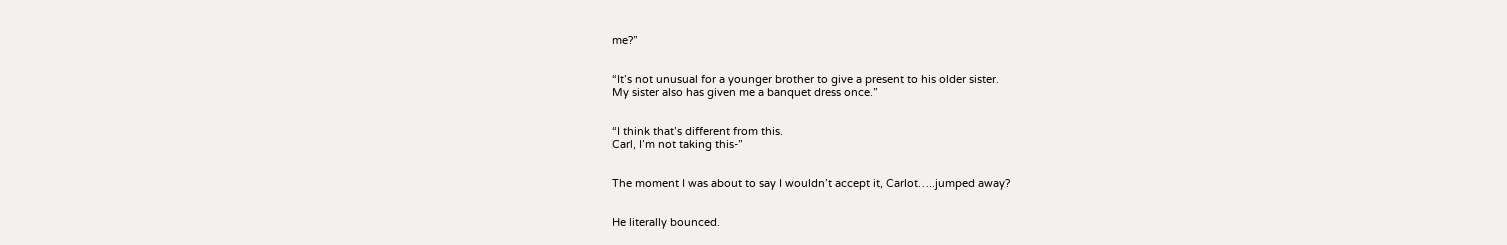me?”


“It’s not unusual for a younger brother to give a present to his older sister.
My sister also has given me a banquet dress once.”


“I think that’s different from this.
Carl, I’m not taking this-”


The moment I was about to say I wouldn’t accept it, Carlot…..jumped away?


He literally bounced.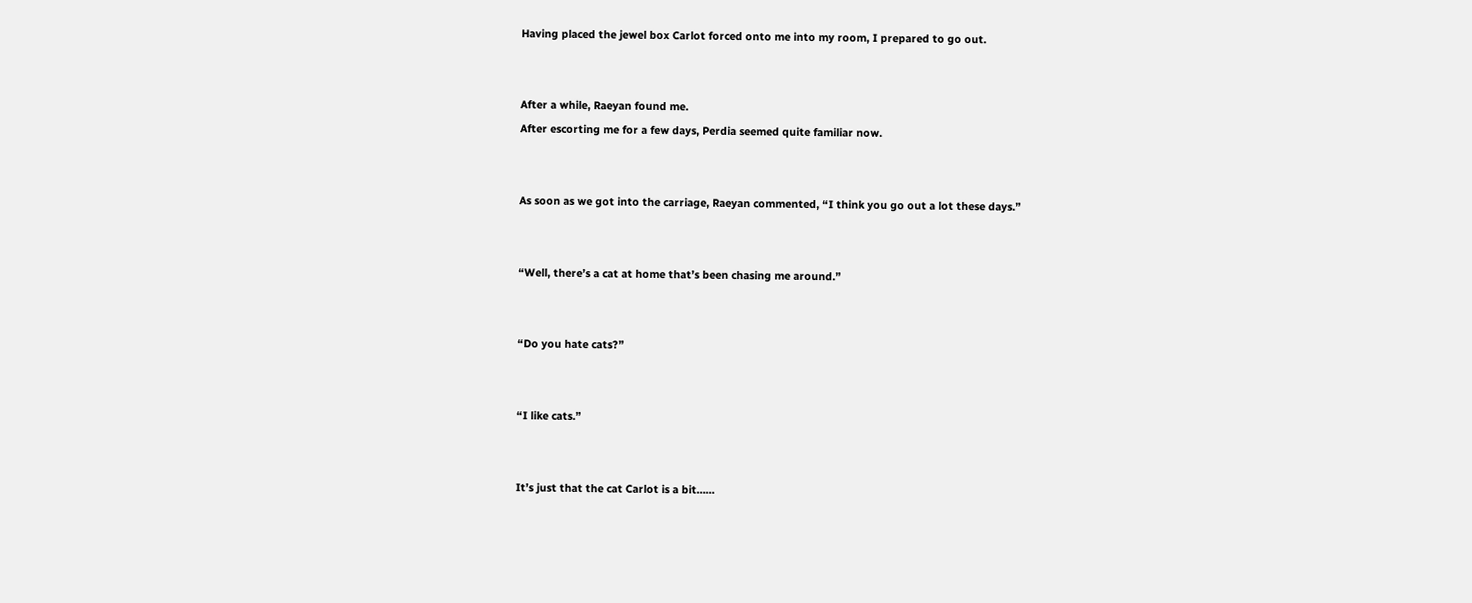Having placed the jewel box Carlot forced onto me into my room, I prepared to go out.


After a while, Raeyan found me.
After escorting me for a few days, Perdia seemed quite familiar now.


As soon as we got into the carriage, Raeyan commented, “I think you go out a lot these days.”


“Well, there’s a cat at home that’s been chasing me around.”


“Do you hate cats?”


“I like cats.”


It’s just that the cat Carlot is a bit……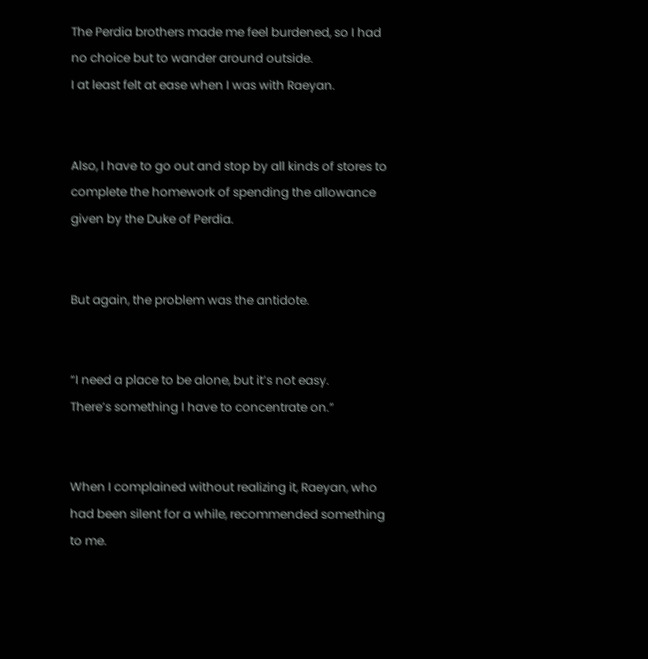The Perdia brothers made me feel burdened, so I had no choice but to wander around outside.
I at least felt at ease when I was with Raeyan.


Also, I have to go out and stop by all kinds of stores to complete the homework of spending the allowance given by the Duke of Perdia.


But again, the problem was the antidote.


“I need a place to be alone, but it’s not easy.
There’s something I have to concentrate on.”


When I complained without realizing it, Raeyan, who had been silent for a while, recommended something to me.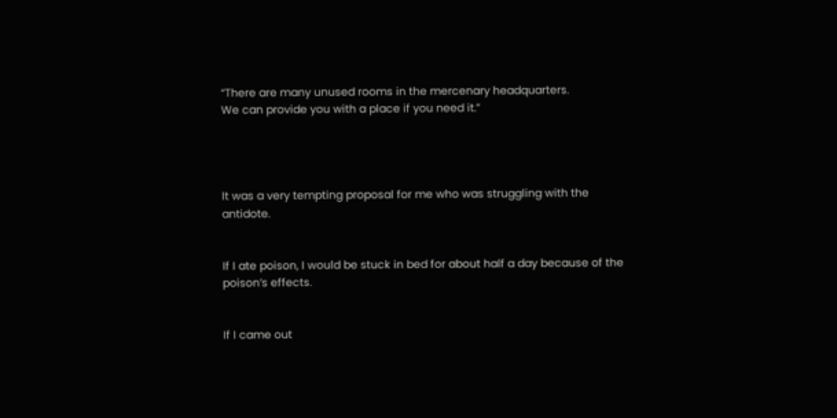“There are many unused rooms in the mercenary headquarters.
We can provide you with a place if you need it.”




It was a very tempting proposal for me who was struggling with the antidote.


If I ate poison, I would be stuck in bed for about half a day because of the poison’s effects.


If I came out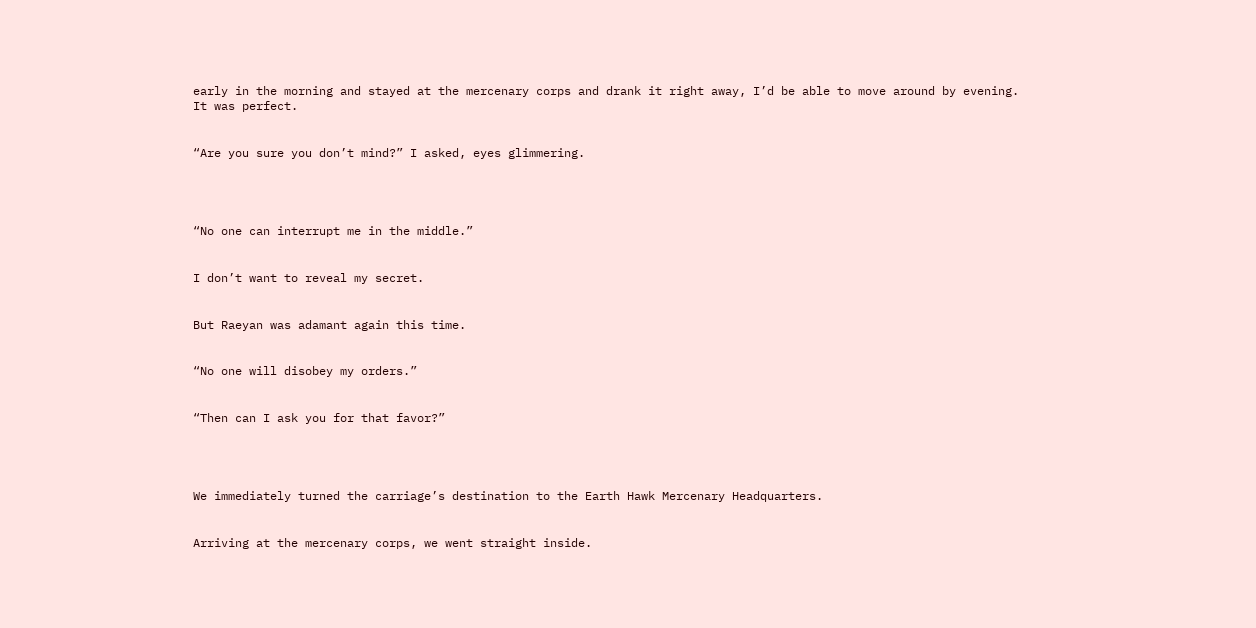early in the morning and stayed at the mercenary corps and drank it right away, I’d be able to move around by evening.
It was perfect.


“Are you sure you don’t mind?” I asked, eyes glimmering.




“No one can interrupt me in the middle.”


I don’t want to reveal my secret.


But Raeyan was adamant again this time.


“No one will disobey my orders.”


“Then can I ask you for that favor?”




We immediately turned the carriage’s destination to the Earth Hawk Mercenary Headquarters.


Arriving at the mercenary corps, we went straight inside.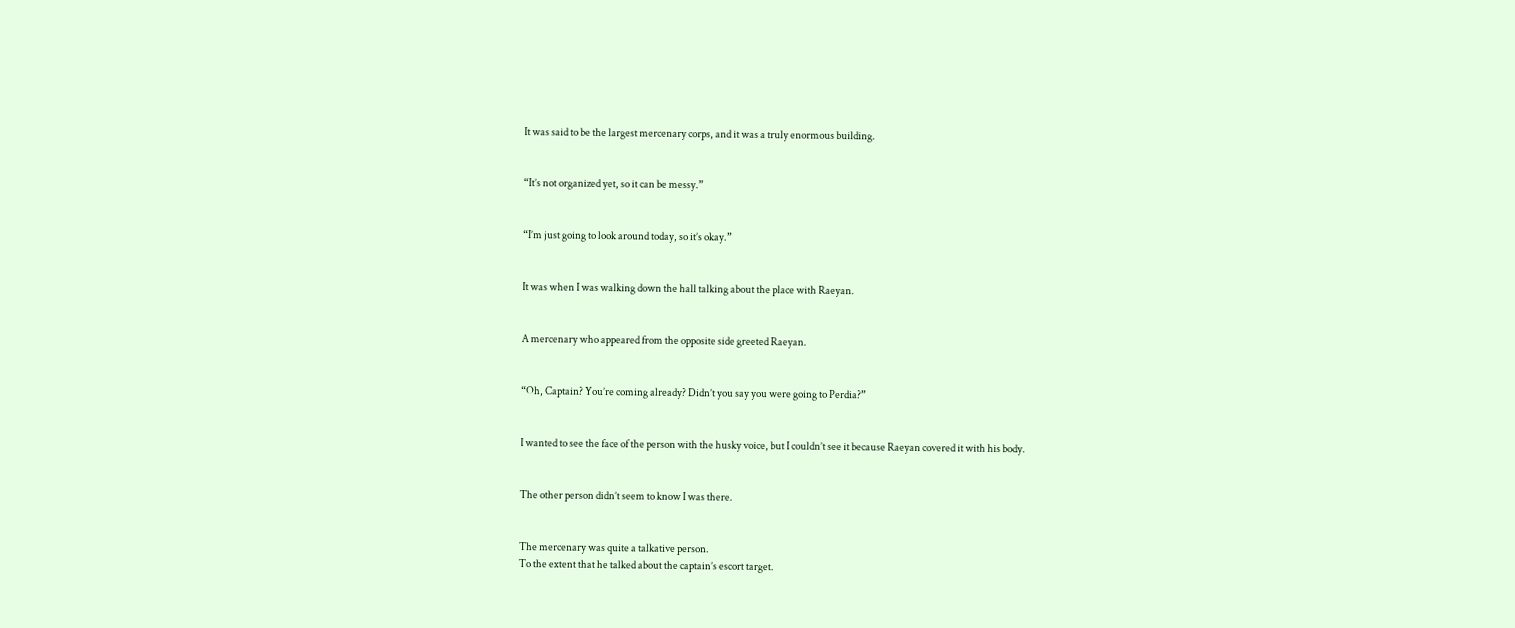It was said to be the largest mercenary corps, and it was a truly enormous building.


“It’s not organized yet, so it can be messy.”


“I’m just going to look around today, so it’s okay.”


It was when I was walking down the hall talking about the place with Raeyan.


A mercenary who appeared from the opposite side greeted Raeyan.


“Oh, Captain? You’re coming already? Didn’t you say you were going to Perdia?”


I wanted to see the face of the person with the husky voice, but I couldn’t see it because Raeyan covered it with his body.


The other person didn’t seem to know I was there.


The mercenary was quite a talkative person.
To the extent that he talked about the captain’s escort target.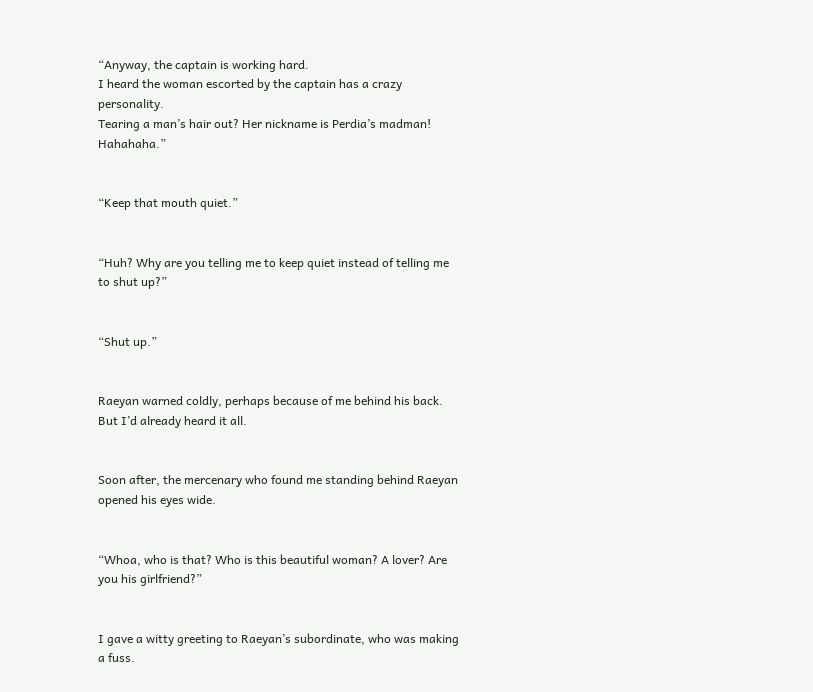“Anyway, the captain is working hard.
I heard the woman escorted by the captain has a crazy personality.
Tearing a man’s hair out? Her nickname is Perdia’s madman! Hahahaha.”


“Keep that mouth quiet.”


“Huh? Why are you telling me to keep quiet instead of telling me to shut up?”


“Shut up.”


Raeyan warned coldly, perhaps because of me behind his back.
But I’d already heard it all.


Soon after, the mercenary who found me standing behind Raeyan opened his eyes wide.


“Whoa, who is that? Who is this beautiful woman? A lover? Are you his girlfriend?”


I gave a witty greeting to Raeyan’s subordinate, who was making a fuss.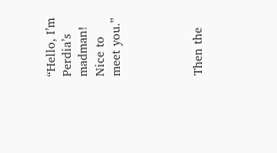“Hello, I’m Perdia’s madman! Nice to meet you.”




Then the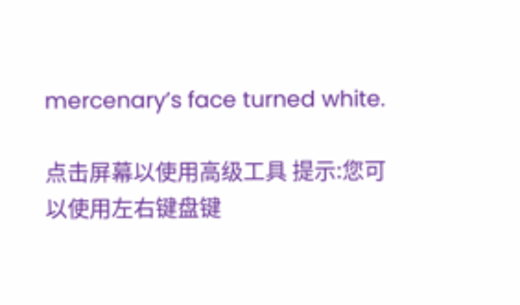mercenary’s face turned white.

点击屏幕以使用高级工具 提示:您可以使用左右键盘键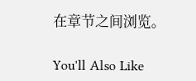在章节之间浏览。

You'll Also Like